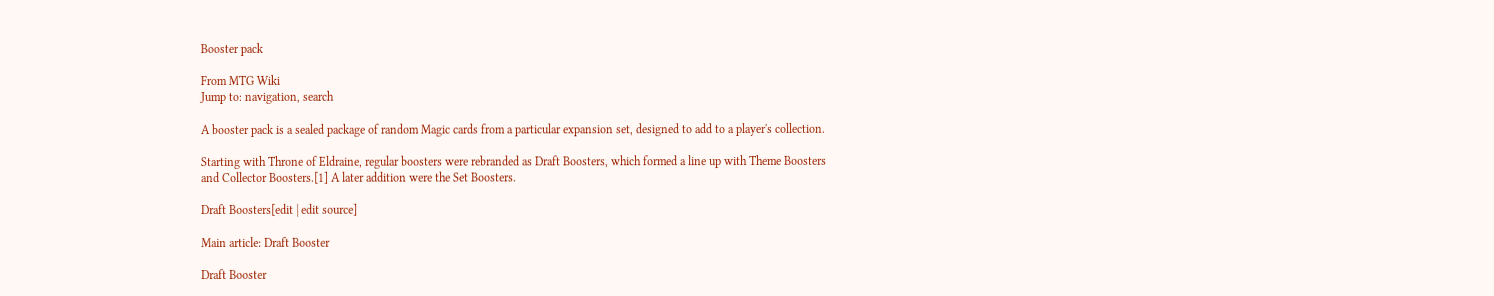Booster pack

From MTG Wiki
Jump to: navigation, search

A booster pack is a sealed package of random Magic cards from a particular expansion set, designed to add to a player's collection.

Starting with Throne of Eldraine, regular boosters were rebranded as Draft Boosters, which formed a line up with Theme Boosters and Collector Boosters.[1] A later addition were the Set Boosters.

Draft Boosters[edit | edit source]

Main article: Draft Booster

Draft Booster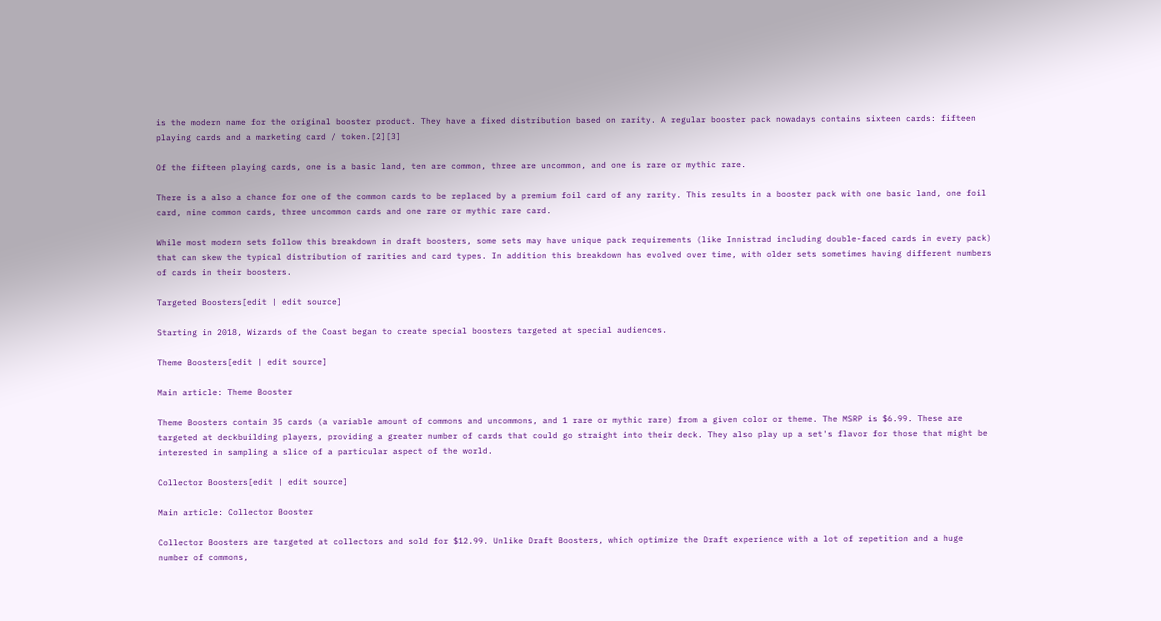is the modern name for the original booster product. They have a fixed distribution based on rarity. A regular booster pack nowadays contains sixteen cards: fifteen playing cards and a marketing card / token.[2][3]

Of the fifteen playing cards, one is a basic land, ten are common, three are uncommon, and one is rare or mythic rare.

There is a also a chance for one of the common cards to be replaced by a premium foil card of any rarity. This results in a booster pack with one basic land, one foil card, nine common cards, three uncommon cards and one rare or mythic rare card.

While most modern sets follow this breakdown in draft boosters, some sets may have unique pack requirements (like Innistrad including double-faced cards in every pack) that can skew the typical distribution of rarities and card types. In addition this breakdown has evolved over time, with older sets sometimes having different numbers of cards in their boosters.

Targeted Boosters[edit | edit source]

Starting in 2018, Wizards of the Coast began to create special boosters targeted at special audiences.

Theme Boosters[edit | edit source]

Main article: Theme Booster

Theme Boosters contain 35 cards (a variable amount of commons and uncommons, and 1 rare or mythic rare) from a given color or theme. The MSRP is $6.99. These are targeted at deckbuilding players, providing a greater number of cards that could go straight into their deck. They also play up a set's flavor for those that might be interested in sampling a slice of a particular aspect of the world.

Collector Boosters[edit | edit source]

Main article: Collector Booster

Collector Boosters are targeted at collectors and sold for $12.99. Unlike Draft Boosters, which optimize the Draft experience with a lot of repetition and a huge number of commons,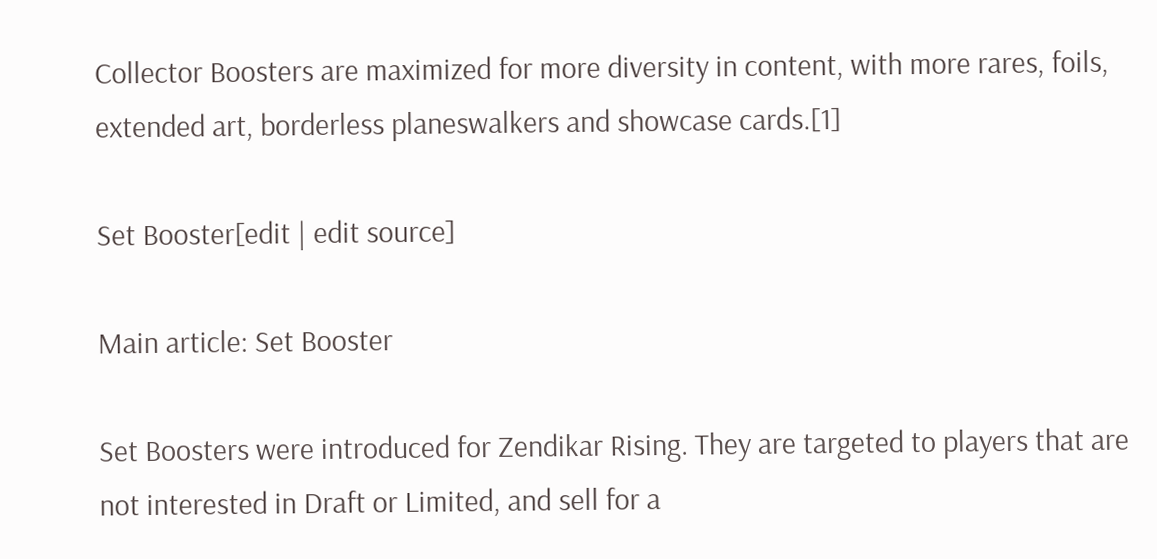Collector Boosters are maximized for more diversity in content, with more rares, foils, extended art, borderless planeswalkers and showcase cards.[1]

Set Booster[edit | edit source]

Main article: Set Booster

Set Boosters were introduced for Zendikar Rising. They are targeted to players that are not interested in Draft or Limited, and sell for a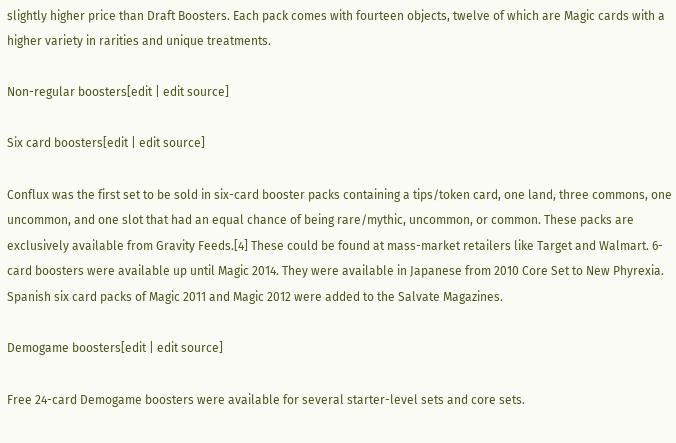slightly higher price than Draft Boosters. Each pack comes with fourteen objects, twelve of which are Magic cards with a higher variety in rarities and unique treatments.

Non-regular boosters[edit | edit source]

Six card boosters[edit | edit source]

Conflux was the first set to be sold in six-card booster packs containing a tips/token card, one land, three commons, one uncommon, and one slot that had an equal chance of being rare/mythic, uncommon, or common. These packs are exclusively available from Gravity Feeds.[4] These could be found at mass-market retailers like Target and Walmart. 6-card boosters were available up until Magic 2014. They were available in Japanese from 2010 Core Set to New Phyrexia. Spanish six card packs of Magic 2011 and Magic 2012 were added to the Salvate Magazines.

Demogame boosters[edit | edit source]

Free 24-card Demogame boosters were available for several starter-level sets and core sets.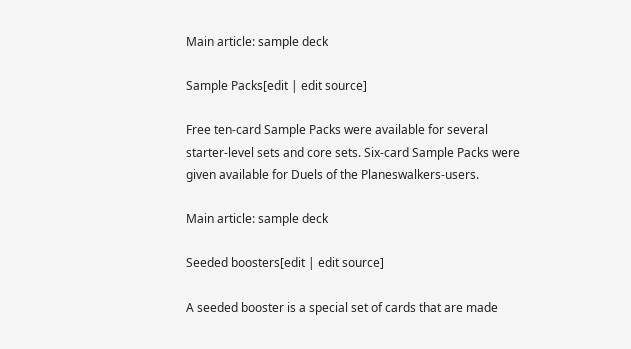Main article: sample deck

Sample Packs[edit | edit source]

Free ten-card Sample Packs were available for several starter-level sets and core sets. Six-card Sample Packs were given available for Duels of the Planeswalkers-users.

Main article: sample deck

Seeded boosters[edit | edit source]

A seeded booster is a special set of cards that are made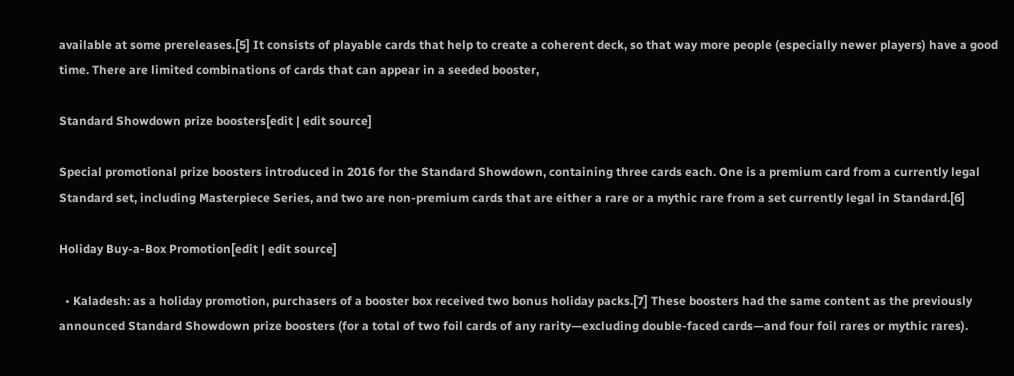available at some prereleases.[5] It consists of playable cards that help to create a coherent deck, so that way more people (especially newer players) have a good time. There are limited combinations of cards that can appear in a seeded booster,

Standard Showdown prize boosters[edit | edit source]

Special promotional prize boosters introduced in 2016 for the Standard Showdown, containing three cards each. One is a premium card from a currently legal Standard set, including Masterpiece Series, and two are non-premium cards that are either a rare or a mythic rare from a set currently legal in Standard.[6]

Holiday Buy-a-Box Promotion[edit | edit source]

  • Kaladesh: as a holiday promotion, purchasers of a booster box received two bonus holiday packs.[7] These boosters had the same content as the previously announced Standard Showdown prize boosters (for a total of two foil cards of any rarity—excluding double-faced cards—and four foil rares or mythic rares).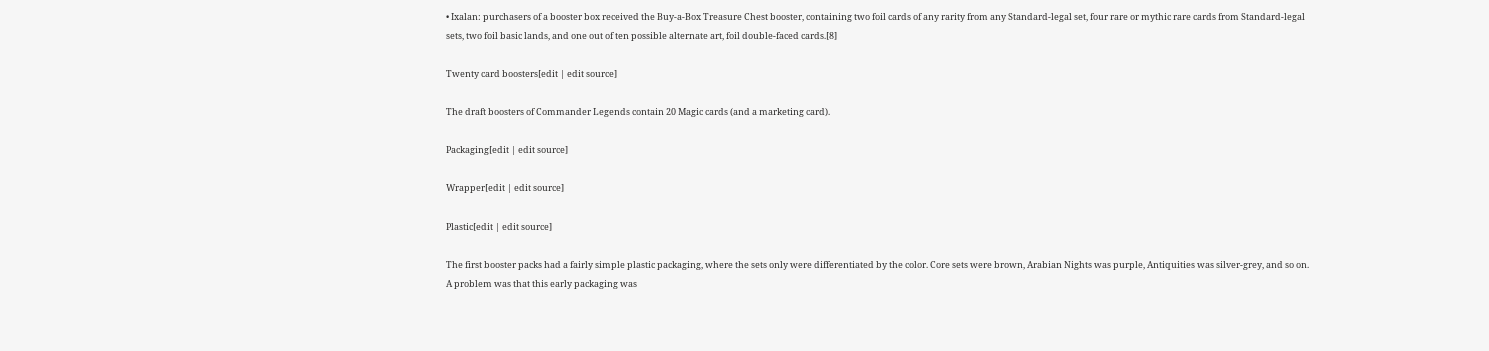• Ixalan: purchasers of a booster box received the Buy-a-Box Treasure Chest booster, containing two foil cards of any rarity from any Standard-legal set, four rare or mythic rare cards from Standard-legal sets, two foil basic lands, and one out of ten possible alternate art, foil double-faced cards.[8]

Twenty card boosters[edit | edit source]

The draft boosters of Commander Legends contain 20 Magic cards (and a marketing card).

Packaging[edit | edit source]

Wrapper[edit | edit source]

Plastic[edit | edit source]

The first booster packs had a fairly simple plastic packaging, where the sets only were differentiated by the color. Core sets were brown, Arabian Nights was purple, Antiquities was silver-grey, and so on. A problem was that this early packaging was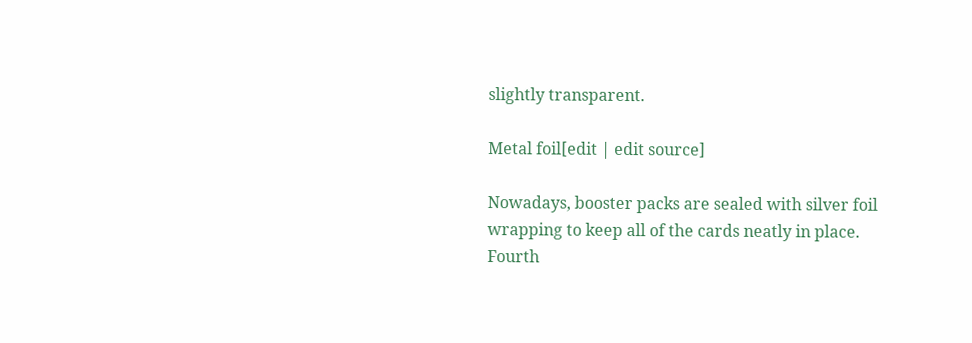slightly transparent.

Metal foil[edit | edit source]

Nowadays, booster packs are sealed with silver foil wrapping to keep all of the cards neatly in place. Fourth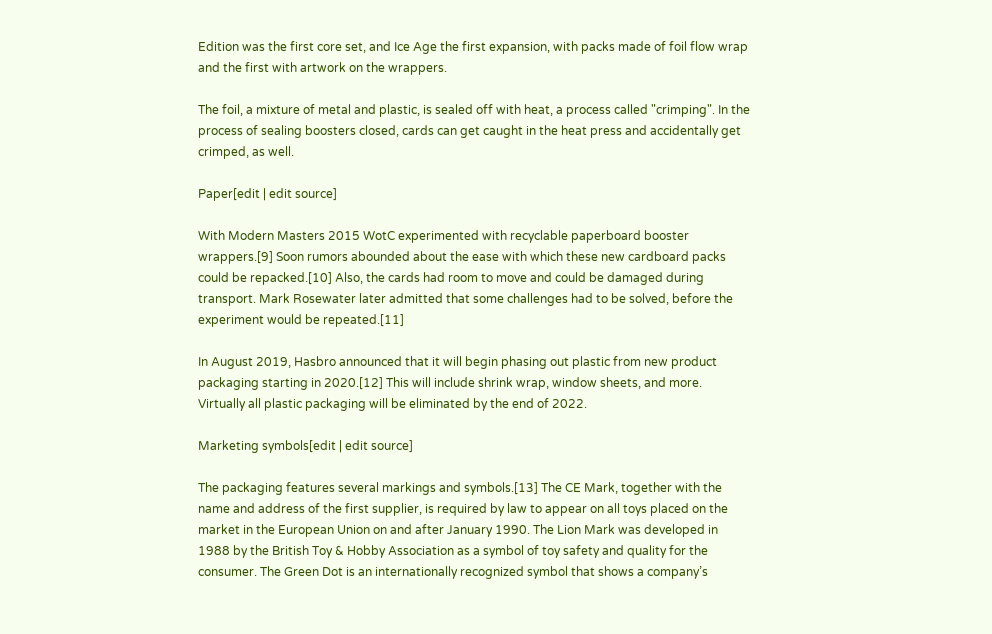Edition was the first core set, and Ice Age the first expansion, with packs made of foil flow wrap and the first with artwork on the wrappers.

The foil, a mixture of metal and plastic, is sealed off with heat, a process called "crimping". In the process of sealing boosters closed, cards can get caught in the heat press and accidentally get crimped, as well.

Paper[edit | edit source]

With Modern Masters 2015 WotC experimented with recyclable paperboard booster wrappers.[9] Soon rumors abounded about the ease with which these new cardboard packs could be repacked.[10] Also, the cards had room to move and could be damaged during transport. Mark Rosewater later admitted that some challenges had to be solved, before the experiment would be repeated.[11]

In August 2019, Hasbro announced that it will begin phasing out plastic from new product packaging starting in 2020.[12] This will include shrink wrap, window sheets, and more. Virtually all plastic packaging will be eliminated by the end of 2022.

Marketing symbols[edit | edit source]

The packaging features several markings and symbols.[13] The CE Mark, together with the name and address of the first supplier, is required by law to appear on all toys placed on the market in the European Union on and after January 1990. The Lion Mark was developed in 1988 by the British Toy & Hobby Association as a symbol of toy safety and quality for the consumer. The Green Dot is an internationally recognized symbol that shows a company’s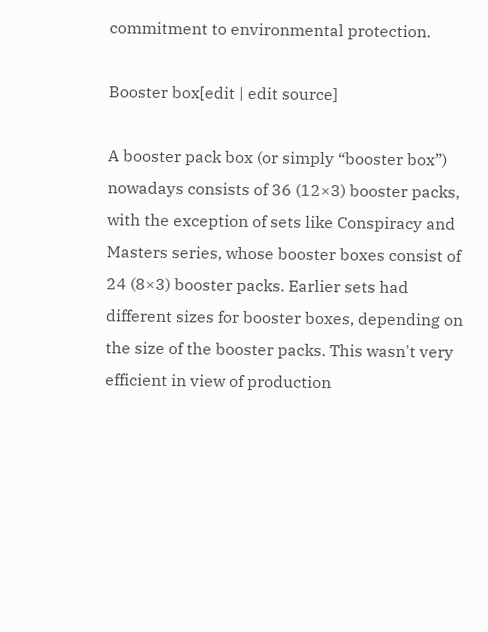commitment to environmental protection.

Booster box[edit | edit source]

A booster pack box (or simply “booster box”) nowadays consists of 36 (12×3) booster packs, with the exception of sets like Conspiracy and Masters series, whose booster boxes consist of 24 (8×3) booster packs. Earlier sets had different sizes for booster boxes, depending on the size of the booster packs. This wasn't very efficient in view of production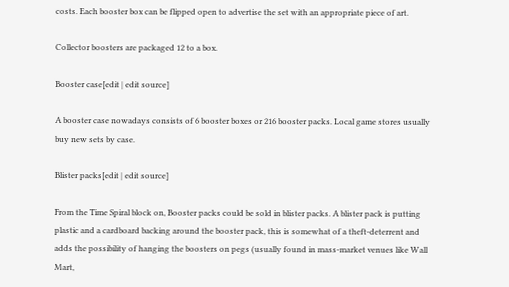costs. Each booster box can be flipped open to advertise the set with an appropriate piece of art.

Collector boosters are packaged 12 to a box.

Booster case[edit | edit source]

A booster case nowadays consists of 6 booster boxes or 216 booster packs. Local game stores usually buy new sets by case.

Blister packs[edit | edit source]

From the Time Spiral block on, Booster packs could be sold in blister packs. A blister pack is putting plastic and a cardboard backing around the booster pack, this is somewhat of a theft-deterrent and adds the possibility of hanging the boosters on pegs (usually found in mass-market venues like Wall Mart,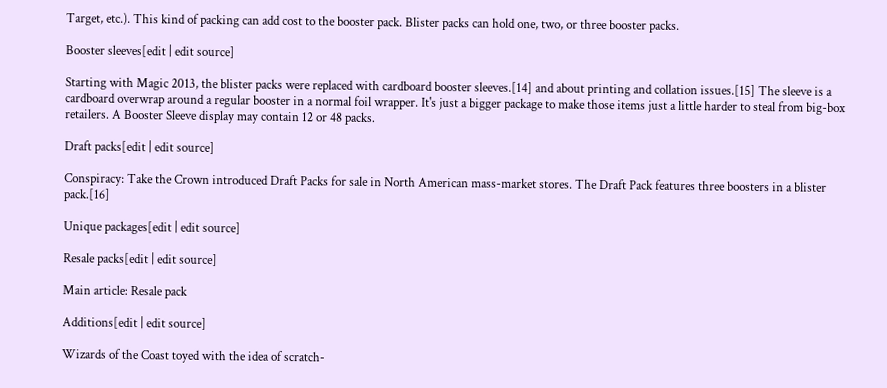Target, etc.). This kind of packing can add cost to the booster pack. Blister packs can hold one, two, or three booster packs.

Booster sleeves[edit | edit source]

Starting with Magic 2013, the blister packs were replaced with cardboard booster sleeves.[14] and about printing and collation issues.[15] The sleeve is a cardboard overwrap around a regular booster in a normal foil wrapper. It's just a bigger package to make those items just a little harder to steal from big-box retailers. A Booster Sleeve display may contain 12 or 48 packs.

Draft packs[edit | edit source]

Conspiracy: Take the Crown introduced Draft Packs for sale in North American mass-market stores. The Draft Pack features three boosters in a blister pack.[16]

Unique packages[edit | edit source]

Resale packs[edit | edit source]

Main article: Resale pack

Additions[edit | edit source]

Wizards of the Coast toyed with the idea of scratch-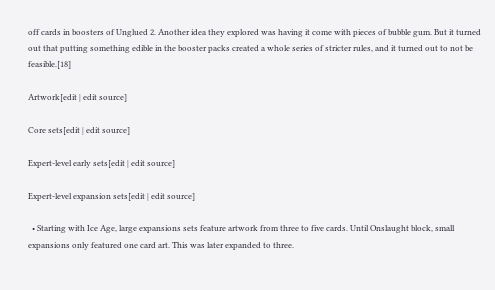off cards in boosters of Unglued 2. Another idea they explored was having it come with pieces of bubble gum. But it turned out that putting something edible in the booster packs created a whole series of stricter rules, and it turned out to not be feasible.[18]

Artwork[edit | edit source]

Core sets[edit | edit source]

Expert-level early sets[edit | edit source]

Expert-level expansion sets[edit | edit source]

  • Starting with Ice Age, large expansions sets feature artwork from three to five cards. Until Onslaught block, small expansions only featured one card art. This was later expanded to three.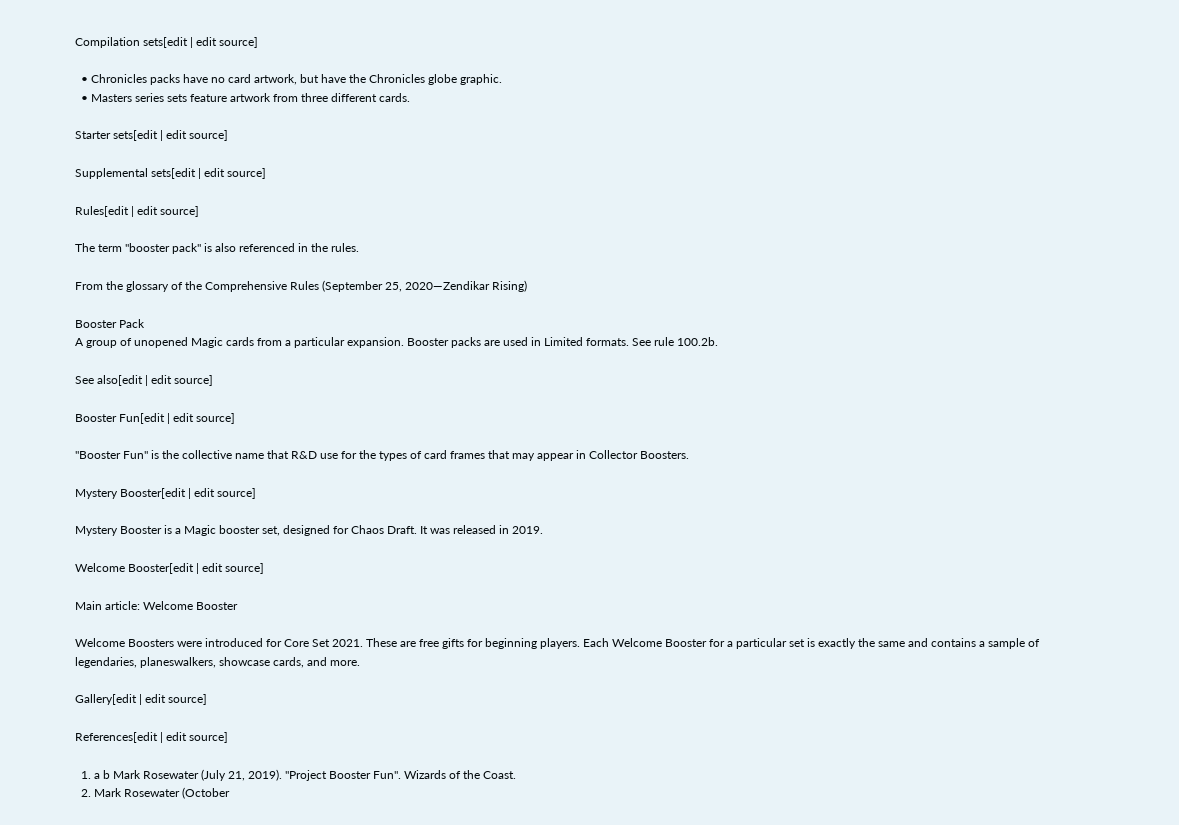Compilation sets[edit | edit source]

  • Chronicles packs have no card artwork, but have the Chronicles globe graphic.
  • Masters series sets feature artwork from three different cards.

Starter sets[edit | edit source]

Supplemental sets[edit | edit source]

Rules[edit | edit source]

The term "booster pack" is also referenced in the rules.

From the glossary of the Comprehensive Rules (September 25, 2020—Zendikar Rising)

Booster Pack
A group of unopened Magic cards from a particular expansion. Booster packs are used in Limited formats. See rule 100.2b.

See also[edit | edit source]

Booster Fun[edit | edit source]

"Booster Fun" is the collective name that R&D use for the types of card frames that may appear in Collector Boosters.

Mystery Booster[edit | edit source]

Mystery Booster is a Magic booster set, designed for Chaos Draft. It was released in 2019.

Welcome Booster[edit | edit source]

Main article: Welcome Booster

Welcome Boosters were introduced for Core Set 2021. These are free gifts for beginning players. Each Welcome Booster for a particular set is exactly the same and contains a sample of legendaries, planeswalkers, showcase cards, and more.

Gallery[edit | edit source]

References[edit | edit source]

  1. a b Mark Rosewater (July 21, 2019). "Project Booster Fun". Wizards of the Coast.
  2. Mark Rosewater (October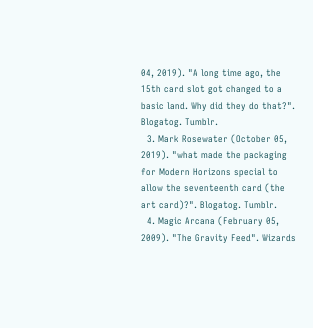04, 2019). "A long time ago, the 15th card slot got changed to a basic land. Why did they do that?". Blogatog. Tumblr.
  3. Mark Rosewater (October 05, 2019). "what made the packaging for Modern Horizons special to allow the seventeenth card (the art card)?". Blogatog. Tumblr.
  4. Magic Arcana (February 05, 2009). "The Gravity Feed". Wizards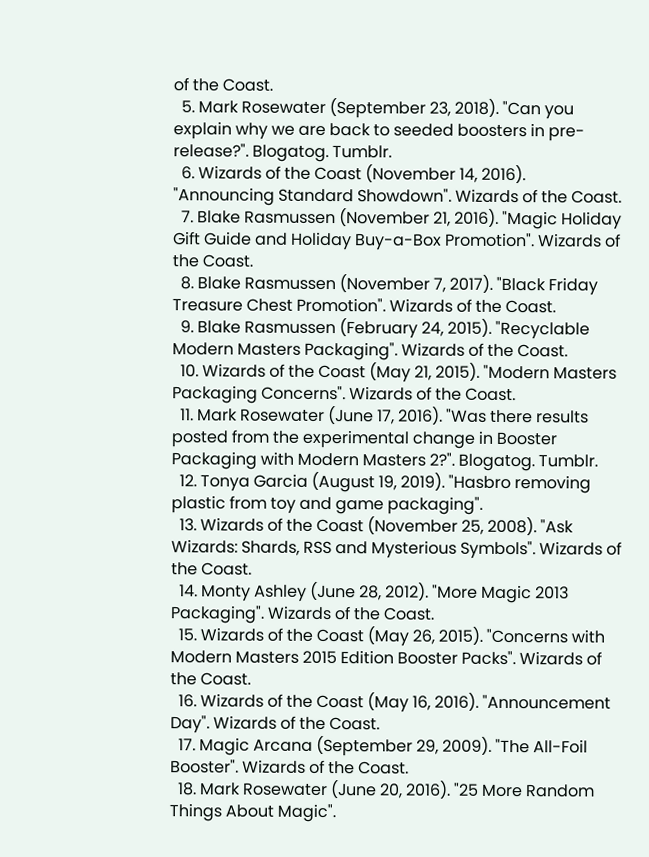of the Coast.
  5. Mark Rosewater (September 23, 2018). "Can you explain why we are back to seeded boosters in pre-release?". Blogatog. Tumblr.
  6. Wizards of the Coast (November 14, 2016). "Announcing Standard Showdown". Wizards of the Coast.
  7. Blake Rasmussen (November 21, 2016). "Magic Holiday Gift Guide and Holiday Buy-a-Box Promotion". Wizards of the Coast.
  8. Blake Rasmussen (November 7, 2017). "Black Friday Treasure Chest Promotion". Wizards of the Coast.
  9. Blake Rasmussen (February 24, 2015). "Recyclable Modern Masters Packaging". Wizards of the Coast.
  10. Wizards of the Coast (May 21, 2015). "Modern Masters Packaging Concerns". Wizards of the Coast.
  11. Mark Rosewater (June 17, 2016). "Was there results posted from the experimental change in Booster Packaging with Modern Masters 2?". Blogatog. Tumblr.
  12. Tonya Garcia (August 19, 2019). "Hasbro removing plastic from toy and game packaging".
  13. Wizards of the Coast (November 25, 2008). "Ask Wizards: Shards, RSS and Mysterious Symbols". Wizards of the Coast.
  14. Monty Ashley (June 28, 2012). "More Magic 2013 Packaging". Wizards of the Coast.
  15. Wizards of the Coast (May 26, 2015). "Concerns with Modern Masters 2015 Edition Booster Packs". Wizards of the Coast.
  16. Wizards of the Coast (May 16, 2016). "Announcement Day". Wizards of the Coast.
  17. Magic Arcana (September 29, 2009). "The All-Foil Booster". Wizards of the Coast.
  18. Mark Rosewater (June 20, 2016). "25 More Random Things About Magic".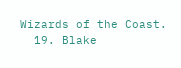Wizards of the Coast.
  19. Blake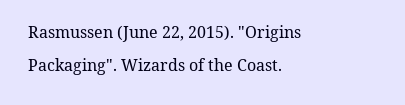Rasmussen (June 22, 2015). "Origins Packaging". Wizards of the Coast.